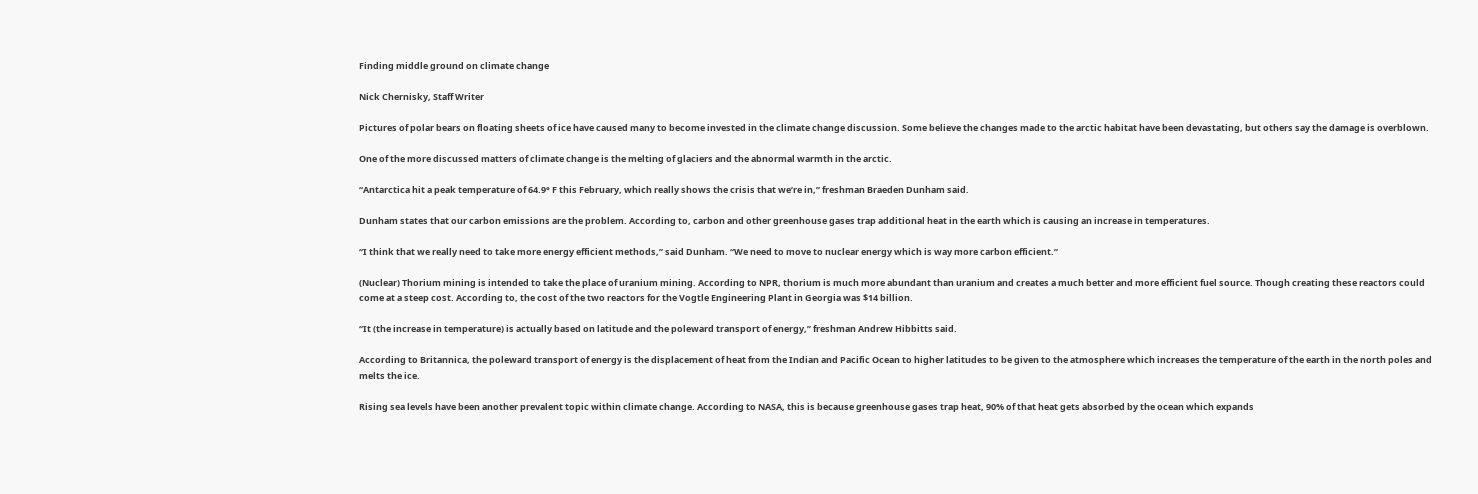Finding middle ground on climate change

Nick Chernisky, Staff Writer

Pictures of polar bears on floating sheets of ice have caused many to become invested in the climate change discussion. Some believe the changes made to the arctic habitat have been devastating, but others say the damage is overblown.

One of the more discussed matters of climate change is the melting of glaciers and the abnormal warmth in the arctic.

“Antarctica hit a peak temperature of 64.9° F this February, which really shows the crisis that we’re in,” freshman Braeden Dunham said.

Dunham states that our carbon emissions are the problem. According to, carbon and other greenhouse gases trap additional heat in the earth which is causing an increase in temperatures.

“I think that we really need to take more energy efficient methods,” said Dunham. “We need to move to nuclear energy which is way more carbon efficient.”

(Nuclear) Thorium mining is intended to take the place of uranium mining. According to NPR, thorium is much more abundant than uranium and creates a much better and more efficient fuel source. Though creating these reactors could come at a steep cost. According to, the cost of the two reactors for the Vogtle Engineering Plant in Georgia was $14 billion.

“It (the increase in temperature) is actually based on latitude and the poleward transport of energy,” freshman Andrew Hibbitts said.

According to Britannica, the poleward transport of energy is the displacement of heat from the Indian and Pacific Ocean to higher latitudes to be given to the atmosphere which increases the temperature of the earth in the north poles and melts the ice.

Rising sea levels have been another prevalent topic within climate change. According to NASA, this is because greenhouse gases trap heat, 90% of that heat gets absorbed by the ocean which expands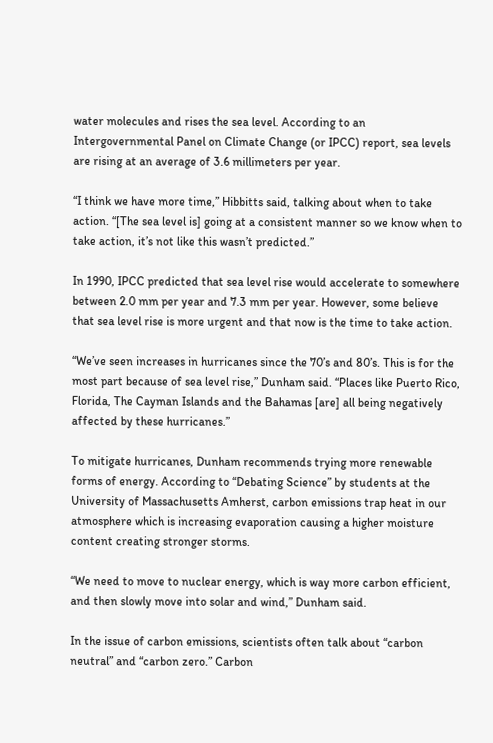water molecules and rises the sea level. According to an Intergovernmental Panel on Climate Change (or IPCC) report, sea levels are rising at an average of 3.6 millimeters per year.

“I think we have more time,” Hibbitts said, talking about when to take action. “[The sea level is] going at a consistent manner so we know when to take action, it’s not like this wasn’t predicted.”

In 1990, IPCC predicted that sea level rise would accelerate to somewhere between 2.0 mm per year and 7.3 mm per year. However, some believe that sea level rise is more urgent and that now is the time to take action.

“We’ve seen increases in hurricanes since the 70’s and 80’s. This is for the most part because of sea level rise,” Dunham said. “Places like Puerto Rico, Florida, The Cayman Islands and the Bahamas [are] all being negatively affected by these hurricanes.”

To mitigate hurricanes, Dunham recommends trying more renewable forms of energy. According to “Debating Science” by students at the University of Massachusetts Amherst, carbon emissions trap heat in our atmosphere which is increasing evaporation causing a higher moisture content creating stronger storms.

“We need to move to nuclear energy, which is way more carbon efficient, and then slowly move into solar and wind,” Dunham said.

In the issue of carbon emissions, scientists often talk about “carbon neutral” and “carbon zero.” Carbon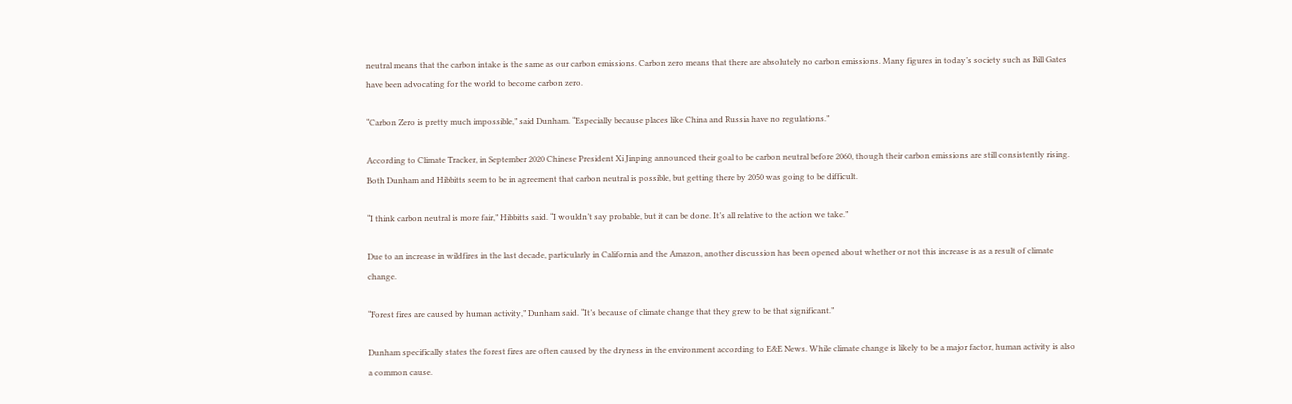neutral means that the carbon intake is the same as our carbon emissions. Carbon zero means that there are absolutely no carbon emissions. Many figures in today’s society such as Bill Gates have been advocating for the world to become carbon zero.

“Carbon Zero is pretty much impossible,” said Dunham. “Especially because places like China and Russia have no regulations.”

According to Climate Tracker, in September 2020 Chinese President Xi Jinping announced their goal to be carbon neutral before 2060, though their carbon emissions are still consistently rising. Both Dunham and Hibbitts seem to be in agreement that carbon neutral is possible, but getting there by 2050 was going to be difficult.

“I think carbon neutral is more fair,” Hibbitts said. “I wouldn’t say probable, but it can be done. It’s all relative to the action we take.”

Due to an increase in wildfires in the last decade, particularly in California and the Amazon, another discussion has been opened about whether or not this increase is as a result of climate change.

“Forest fires are caused by human activity,” Dunham said. “It’s because of climate change that they grew to be that significant.”

Dunham specifically states the forest fires are often caused by the dryness in the environment according to E&E News. While climate change is likely to be a major factor, human activity is also a common cause.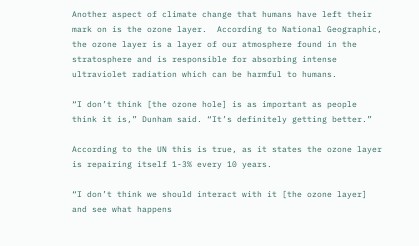Another aspect of climate change that humans have left their mark on is the ozone layer.  According to National Geographic, the ozone layer is a layer of our atmosphere found in the stratosphere and is responsible for absorbing intense ultraviolet radiation which can be harmful to humans.

“I don’t think [the ozone hole] is as important as people think it is,” Dunham said. “It’s definitely getting better.”

According to the UN this is true, as it states the ozone layer is repairing itself 1-3% every 10 years.

“I don’t think we should interact with it [the ozone layer] and see what happens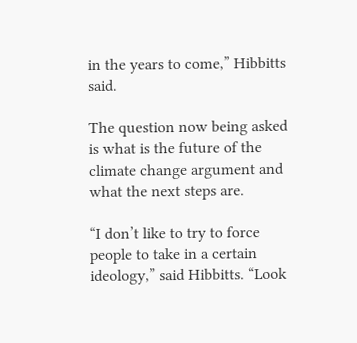in the years to come,” Hibbitts said.

The question now being asked is what is the future of the climate change argument and what the next steps are.

“I don’t like to try to force people to take in a certain ideology,” said Hibbitts. “Look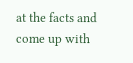at the facts and come up with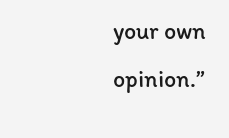your own opinion.”